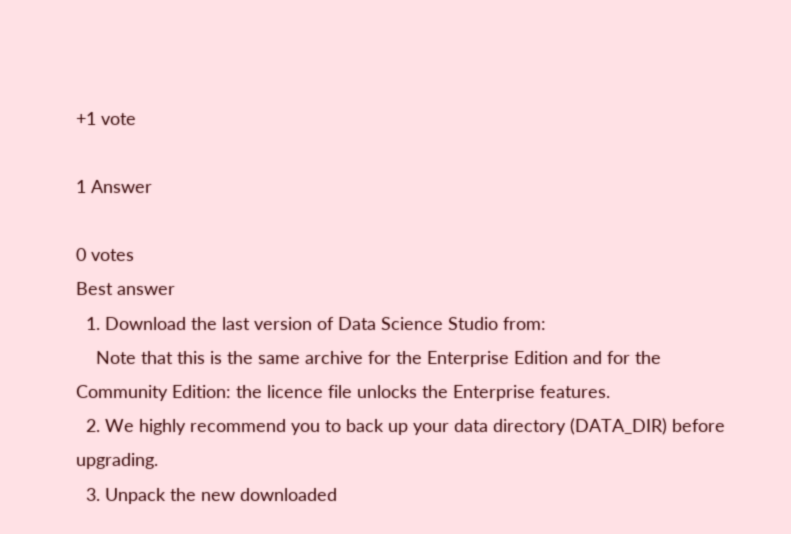+1 vote

1 Answer

0 votes
Best answer
  1. Download the last version of Data Science Studio from:
    Note that this is the same archive for the Enterprise Edition and for the Community Edition: the licence file unlocks the Enterprise features.
  2. We highly recommend you to back up your data directory (DATA_DIR) before upgrading.
  3. Unpack the new downloaded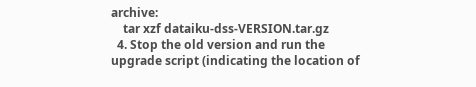archive:
    tar xzf dataiku-dss-VERSION.tar.gz
  4. Stop the old version and run the upgrade script (indicating the location of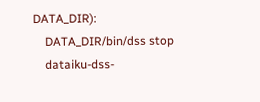DATA_DIR):
    DATA_DIR/bin/dss stop
    dataiku-dss-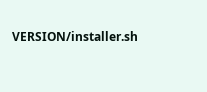VERSION/installer.sh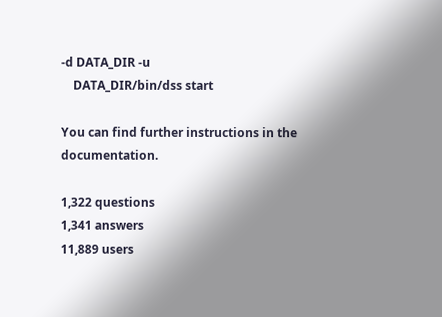-d DATA_DIR -u
    DATA_DIR/bin/dss start

You can find further instructions in the documentation.

1,322 questions
1,341 answers
11,889 users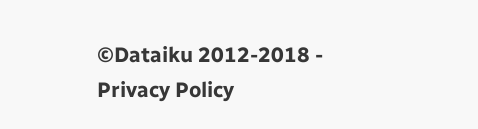©Dataiku 2012-2018 - Privacy Policy